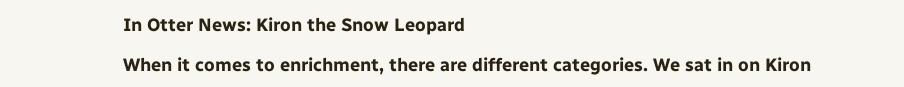In Otter News: Kiron the Snow Leopard

When it comes to enrichment, there are different categories. We sat in on Kiron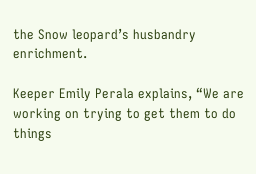the Snow leopard’s husbandry enrichment.

Keeper Emily Perala explains, “We are working on trying to get them to do things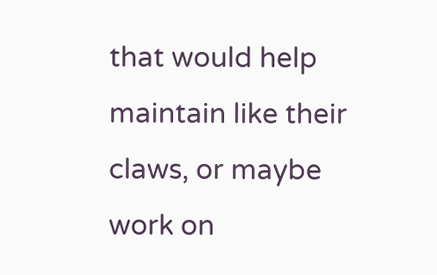that would help maintain like their claws, or maybe work on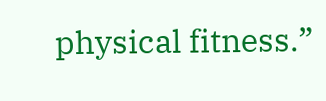physical fitness.”